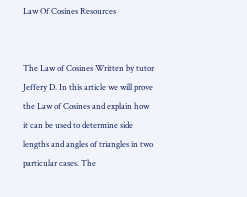Law Of Cosines Resources


The Law of Cosines Written by tutor Jeffery D. In this article we will prove the Law of Cosines and explain how it can be used to determine side lengths and angles of triangles in two particular cases. The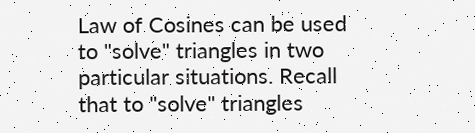Law of Cosines can be used to "solve" triangles in two particular situations. Recall that to "solve" triangles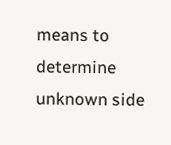means to determine unknown side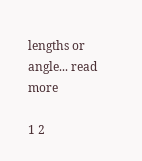lengths or angle... read more

1 2